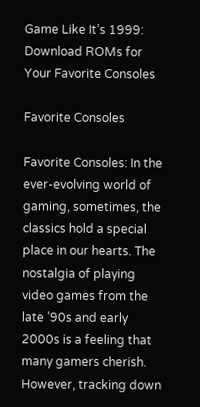Game Like It’s 1999: Download ROMs for Your Favorite Consoles

Favorite Consoles

Favorite Consoles: In the ever-evolving world of gaming, sometimes, the classics hold a special place in our hearts. The nostalgia of playing video games from the late ’90s and early 2000s is a feeling that many gamers cherish. However, tracking down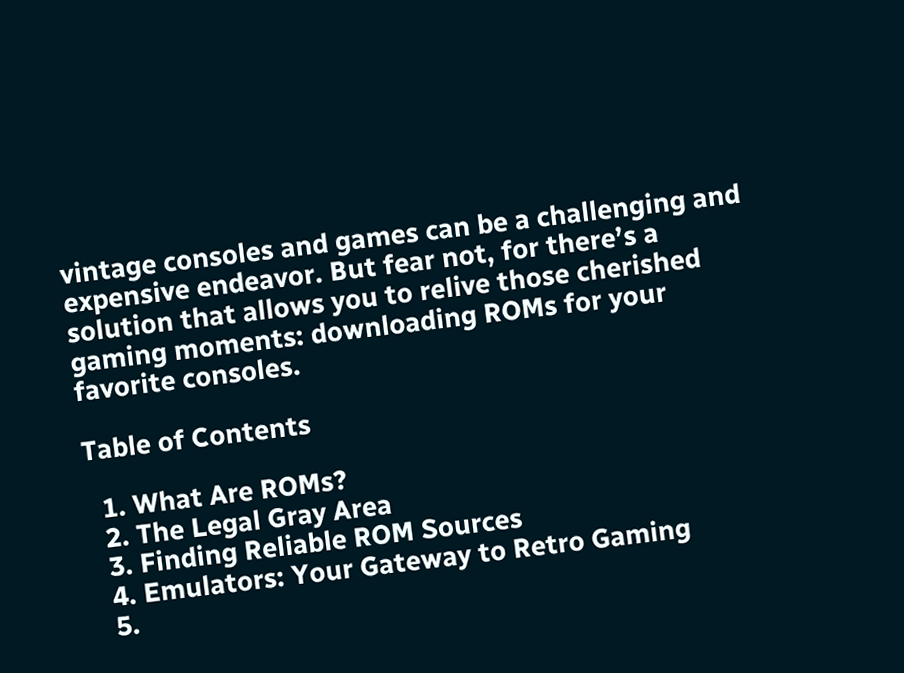vintage consoles and games can be a challenging and expensive endeavor. But fear not, for there’s a solution that allows you to relive those cherished gaming moments: downloading ROMs for your favorite consoles.

Table of Contents

  1. What Are ROMs?
  2. The Legal Gray Area
  3. Finding Reliable ROM Sources
  4. Emulators: Your Gateway to Retro Gaming
  5.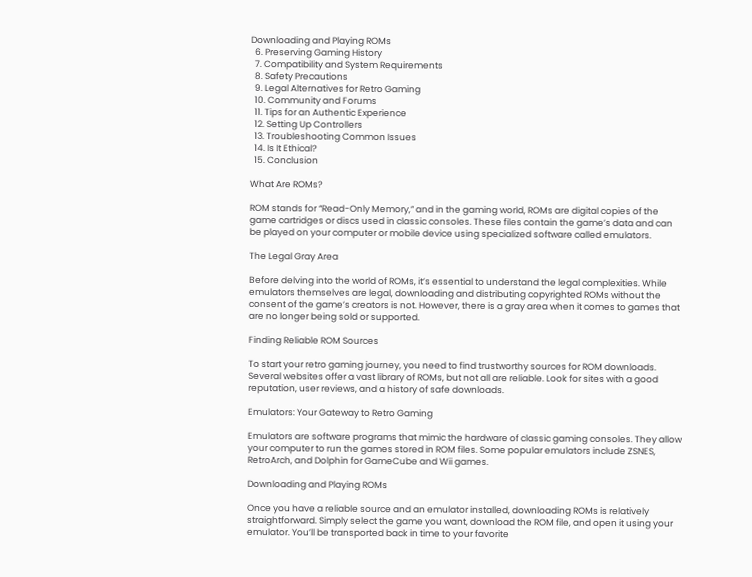Downloading and Playing ROMs
  6. Preserving Gaming History
  7. Compatibility and System Requirements
  8. Safety Precautions
  9. Legal Alternatives for Retro Gaming
  10. Community and Forums
  11. Tips for an Authentic Experience
  12. Setting Up Controllers
  13. Troubleshooting Common Issues
  14. Is It Ethical?
  15. Conclusion

What Are ROMs?

ROM stands for “Read-Only Memory,” and in the gaming world, ROMs are digital copies of the game cartridges or discs used in classic consoles. These files contain the game’s data and can be played on your computer or mobile device using specialized software called emulators.

The Legal Gray Area

Before delving into the world of ROMs, it’s essential to understand the legal complexities. While emulators themselves are legal, downloading and distributing copyrighted ROMs without the consent of the game’s creators is not. However, there is a gray area when it comes to games that are no longer being sold or supported.

Finding Reliable ROM Sources

To start your retro gaming journey, you need to find trustworthy sources for ROM downloads. Several websites offer a vast library of ROMs, but not all are reliable. Look for sites with a good reputation, user reviews, and a history of safe downloads.

Emulators: Your Gateway to Retro Gaming

Emulators are software programs that mimic the hardware of classic gaming consoles. They allow your computer to run the games stored in ROM files. Some popular emulators include ZSNES, RetroArch, and Dolphin for GameCube and Wii games.

Downloading and Playing ROMs

Once you have a reliable source and an emulator installed, downloading ROMs is relatively straightforward. Simply select the game you want, download the ROM file, and open it using your emulator. You’ll be transported back in time to your favorite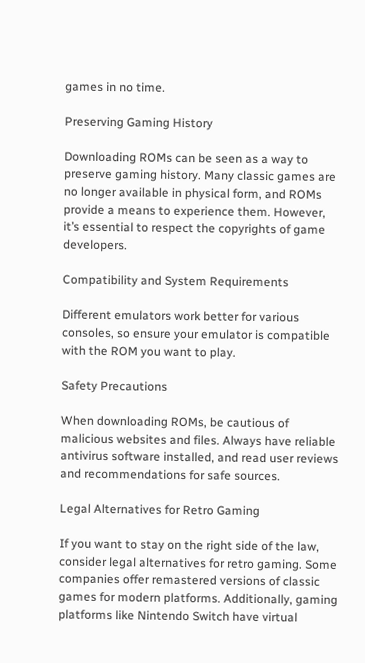games in no time.

Preserving Gaming History

Downloading ROMs can be seen as a way to preserve gaming history. Many classic games are no longer available in physical form, and ROMs provide a means to experience them. However, it’s essential to respect the copyrights of game developers.

Compatibility and System Requirements

Different emulators work better for various consoles, so ensure your emulator is compatible with the ROM you want to play.

Safety Precautions

When downloading ROMs, be cautious of malicious websites and files. Always have reliable antivirus software installed, and read user reviews and recommendations for safe sources.

Legal Alternatives for Retro Gaming

If you want to stay on the right side of the law, consider legal alternatives for retro gaming. Some companies offer remastered versions of classic games for modern platforms. Additionally, gaming platforms like Nintendo Switch have virtual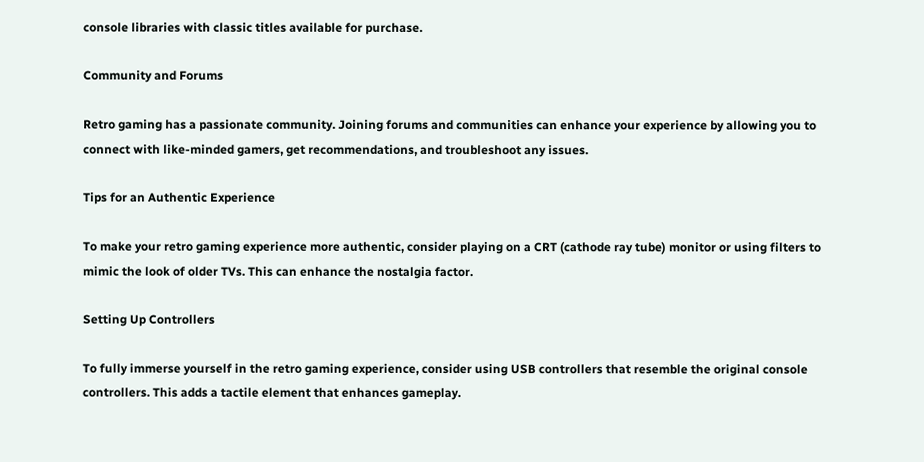console libraries with classic titles available for purchase.

Community and Forums

Retro gaming has a passionate community. Joining forums and communities can enhance your experience by allowing you to connect with like-minded gamers, get recommendations, and troubleshoot any issues.

Tips for an Authentic Experience

To make your retro gaming experience more authentic, consider playing on a CRT (cathode ray tube) monitor or using filters to mimic the look of older TVs. This can enhance the nostalgia factor.

Setting Up Controllers

To fully immerse yourself in the retro gaming experience, consider using USB controllers that resemble the original console controllers. This adds a tactile element that enhances gameplay.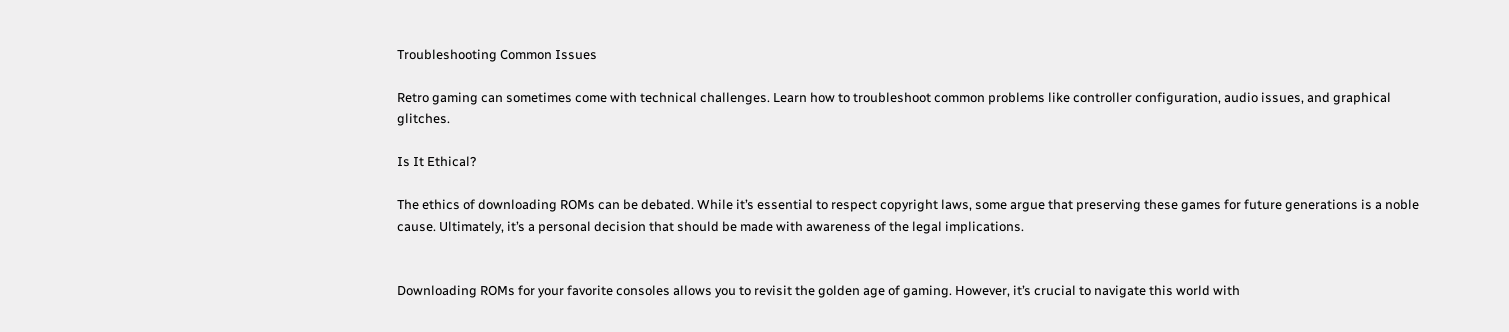Troubleshooting Common Issues

Retro gaming can sometimes come with technical challenges. Learn how to troubleshoot common problems like controller configuration, audio issues, and graphical glitches.

Is It Ethical?

The ethics of downloading ROMs can be debated. While it’s essential to respect copyright laws, some argue that preserving these games for future generations is a noble cause. Ultimately, it’s a personal decision that should be made with awareness of the legal implications.


Downloading ROMs for your favorite consoles allows you to revisit the golden age of gaming. However, it’s crucial to navigate this world with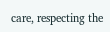care, respecting the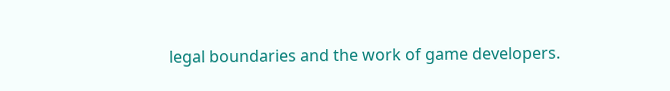legal boundaries and the work of game developers.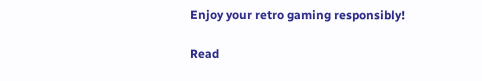Enjoy your retro gaming responsibly!

Read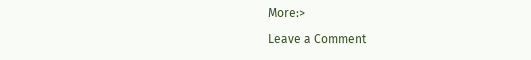More:>

Leave a Comment